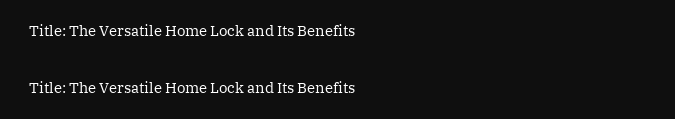Title: The Versatile Home Lock and Its Benefits

Title: The Versatile Home Lock and Its Benefits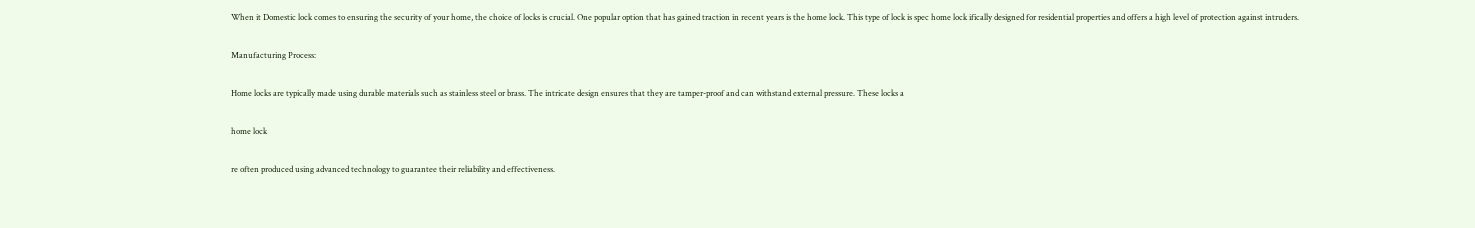When it Domestic lock comes to ensuring the security of your home, the choice of locks is crucial. One popular option that has gained traction in recent years is the home lock. This type of lock is spec home lock ifically designed for residential properties and offers a high level of protection against intruders.

Manufacturing Process:

Home locks are typically made using durable materials such as stainless steel or brass. The intricate design ensures that they are tamper-proof and can withstand external pressure. These locks a

home lock

re often produced using advanced technology to guarantee their reliability and effectiveness.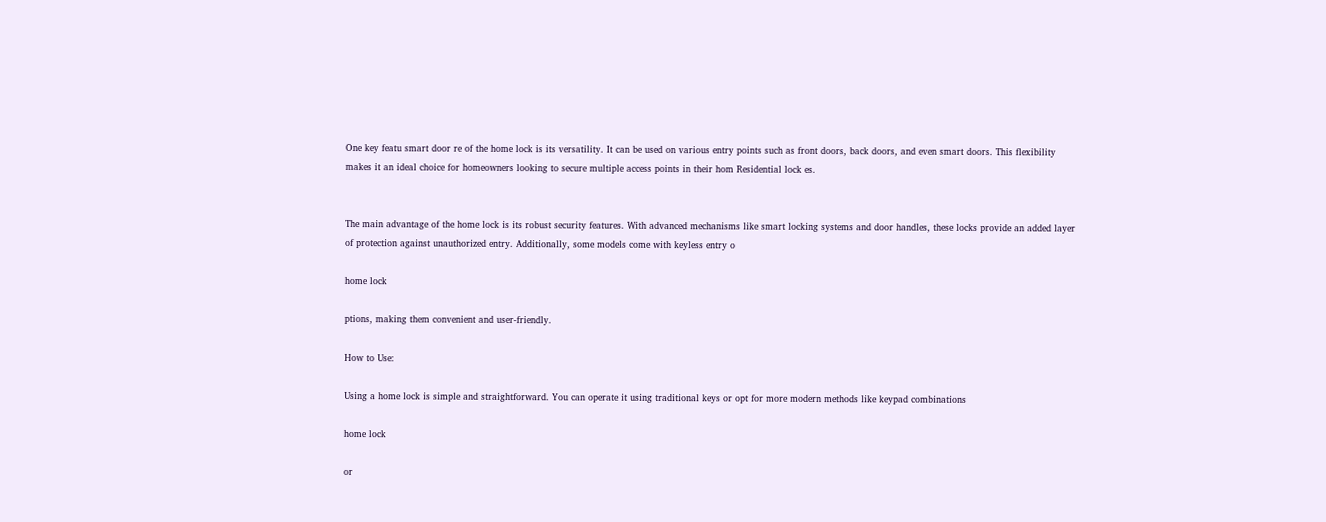One key featu smart door re of the home lock is its versatility. It can be used on various entry points such as front doors, back doors, and even smart doors. This flexibility makes it an ideal choice for homeowners looking to secure multiple access points in their hom Residential lock es.


The main advantage of the home lock is its robust security features. With advanced mechanisms like smart locking systems and door handles, these locks provide an added layer of protection against unauthorized entry. Additionally, some models come with keyless entry o

home lock

ptions, making them convenient and user-friendly.

How to Use:

Using a home lock is simple and straightforward. You can operate it using traditional keys or opt for more modern methods like keypad combinations

home lock

or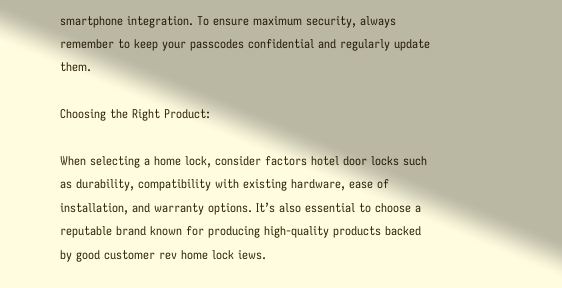smartphone integration. To ensure maximum security, always remember to keep your passcodes confidential and regularly update them.

Choosing the Right Product:

When selecting a home lock, consider factors hotel door locks such as durability, compatibility with existing hardware, ease of installation, and warranty options. It’s also essential to choose a reputable brand known for producing high-quality products backed by good customer rev home lock iews.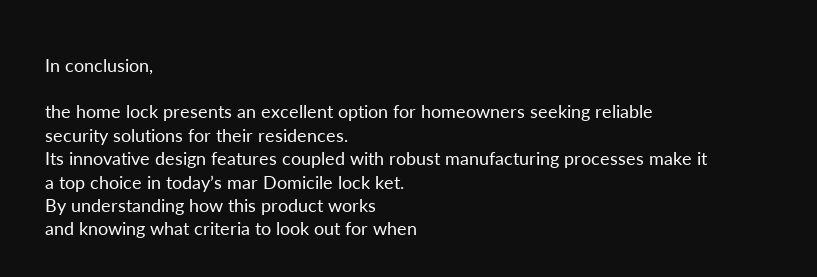In conclusion,

the home lock presents an excellent option for homeowners seeking reliable security solutions for their residences.
Its innovative design features coupled with robust manufacturing processes make it a top choice in today’s mar Domicile lock ket.
By understanding how this product works
and knowing what criteria to look out for when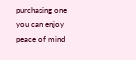purchasing one
you can enjoy peace of mind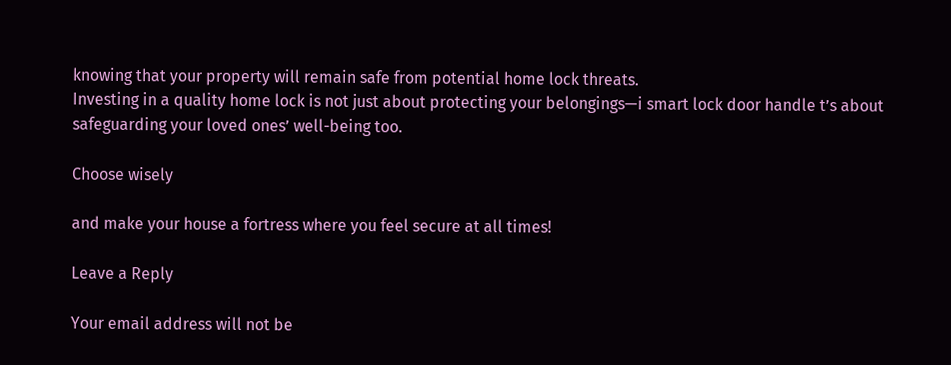knowing that your property will remain safe from potential home lock threats.
Investing in a quality home lock is not just about protecting your belongings—i smart lock door handle t’s about safeguarding your loved ones’ well-being too.

Choose wisely

and make your house a fortress where you feel secure at all times!

Leave a Reply

Your email address will not be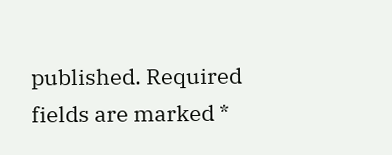published. Required fields are marked *